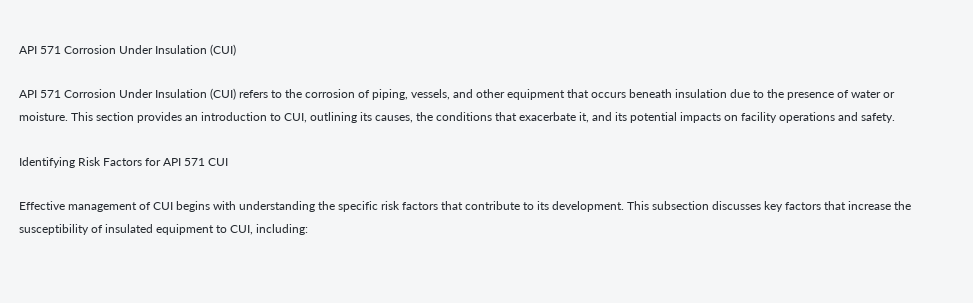API 571 Corrosion Under Insulation (CUI)

API 571 Corrosion Under Insulation (CUI) refers to the corrosion of piping, vessels, and other equipment that occurs beneath insulation due to the presence of water or moisture. This section provides an introduction to CUI, outlining its causes, the conditions that exacerbate it, and its potential impacts on facility operations and safety.

Identifying Risk Factors for API 571 CUI

Effective management of CUI begins with understanding the specific risk factors that contribute to its development. This subsection discusses key factors that increase the susceptibility of insulated equipment to CUI, including: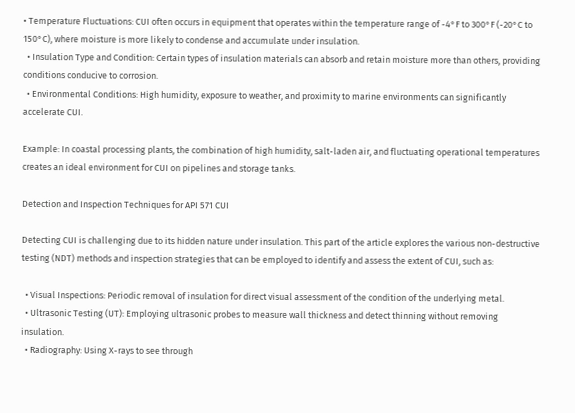• Temperature Fluctuations: CUI often occurs in equipment that operates within the temperature range of -4°F to 300°F (-20°C to 150°C), where moisture is more likely to condense and accumulate under insulation.
  • Insulation Type and Condition: Certain types of insulation materials can absorb and retain moisture more than others, providing conditions conducive to corrosion.
  • Environmental Conditions: High humidity, exposure to weather, and proximity to marine environments can significantly accelerate CUI.

Example: In coastal processing plants, the combination of high humidity, salt-laden air, and fluctuating operational temperatures creates an ideal environment for CUI on pipelines and storage tanks.

Detection and Inspection Techniques for API 571 CUI

Detecting CUI is challenging due to its hidden nature under insulation. This part of the article explores the various non-destructive testing (NDT) methods and inspection strategies that can be employed to identify and assess the extent of CUI, such as:

  • Visual Inspections: Periodic removal of insulation for direct visual assessment of the condition of the underlying metal.
  • Ultrasonic Testing (UT): Employing ultrasonic probes to measure wall thickness and detect thinning without removing insulation.
  • Radiography: Using X-rays to see through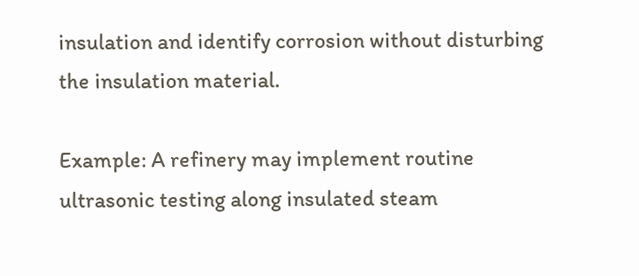insulation and identify corrosion without disturbing the insulation material.

Example: A refinery may implement routine ultrasonic testing along insulated steam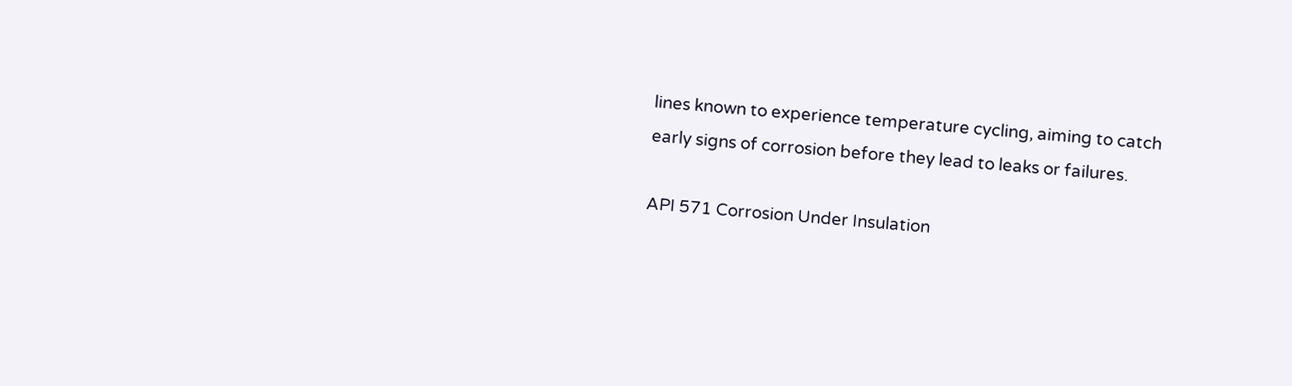lines known to experience temperature cycling, aiming to catch early signs of corrosion before they lead to leaks or failures.

API 571 Corrosion Under Insulation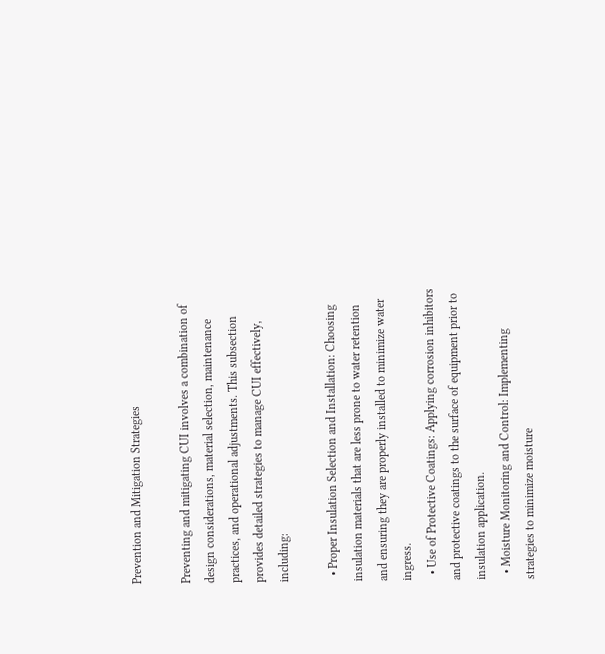Prevention and Mitigation Strategies

Preventing and mitigating CUI involves a combination of design considerations, material selection, maintenance practices, and operational adjustments. This subsection provides detailed strategies to manage CUI effectively, including:

  • Proper Insulation Selection and Installation: Choosing insulation materials that are less prone to water retention and ensuring they are properly installed to minimize water ingress.
  • Use of Protective Coatings: Applying corrosion inhibitors and protective coatings to the surface of equipment prior to insulation application.
  • Moisture Monitoring and Control: Implementing strategies to minimize moisture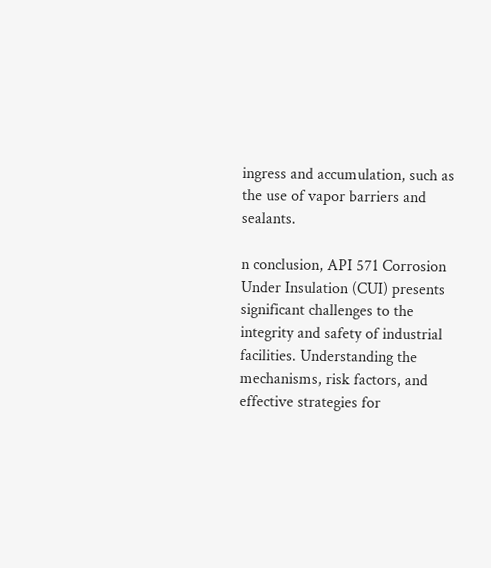ingress and accumulation, such as the use of vapor barriers and sealants.

n conclusion, API 571 Corrosion Under Insulation (CUI) presents significant challenges to the integrity and safety of industrial facilities. Understanding the mechanisms, risk factors, and effective strategies for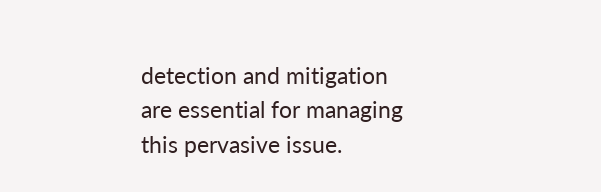detection and mitigation are essential for managing this pervasive issue.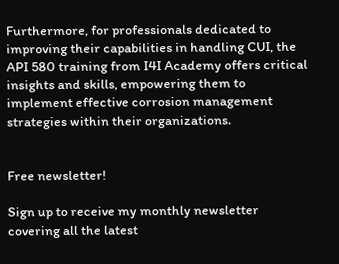Furthermore, for professionals dedicated to improving their capabilities in handling CUI, the API 580 training from I4I Academy offers critical insights and skills, empowering them to implement effective corrosion management strategies within their organizations.


Free newsletter!

Sign up to receive my monthly newsletter covering all the latest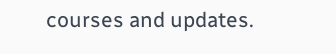courses and updates.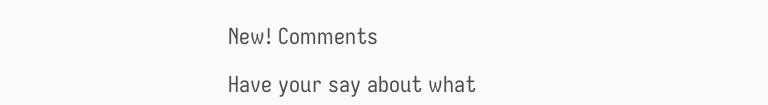New! Comments

Have your say about what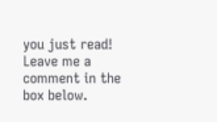you just read! Leave me a comment in the box below.